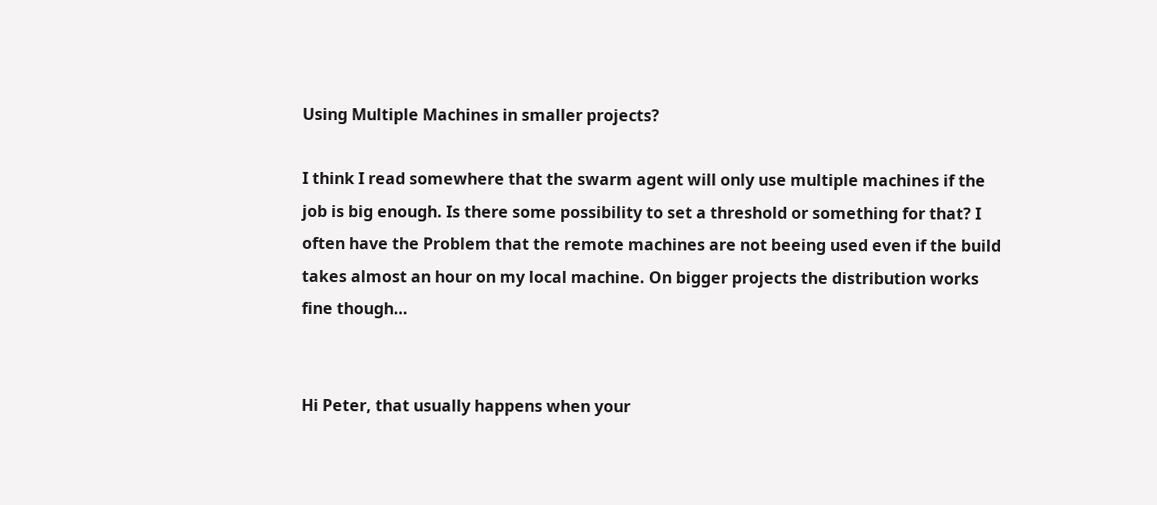Using Multiple Machines in smaller projects?

I think I read somewhere that the swarm agent will only use multiple machines if the job is big enough. Is there some possibility to set a threshold or something for that? I often have the Problem that the remote machines are not beeing used even if the build takes almost an hour on my local machine. On bigger projects the distribution works fine though…


Hi Peter, that usually happens when your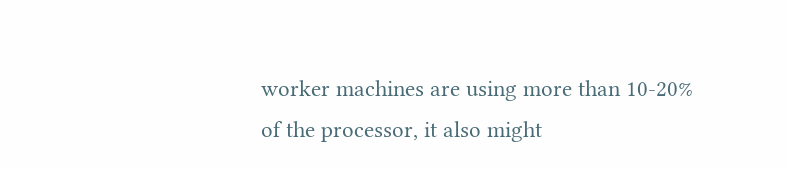worker machines are using more than 10-20% of the processor, it also might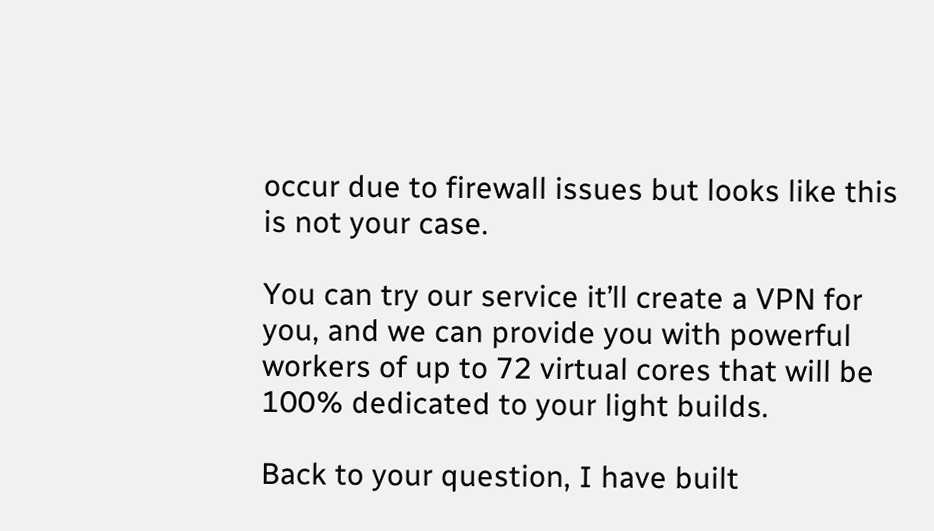occur due to firewall issues but looks like this is not your case.

You can try our service it’ll create a VPN for you, and we can provide you with powerful workers of up to 72 virtual cores that will be 100% dedicated to your light builds.

Back to your question, I have built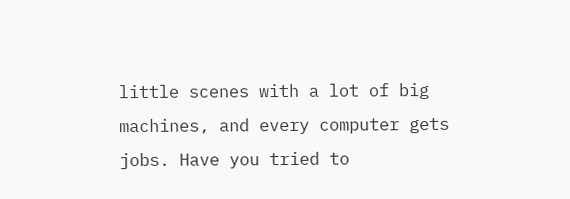little scenes with a lot of big machines, and every computer gets jobs. Have you tried to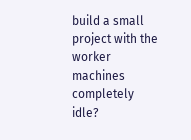build a small project with the worker machines completely idle?